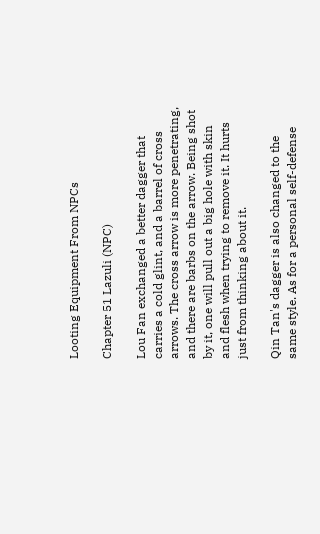Looting Equipment From NPCs

Chapter 51 Lazuli (NPC)

Lou Fan exchanged a better dagger that carries a cold glint, and a barrel of cross arrows. The cross arrow is more penetrating, and there are barbs on the arrow. Being shot by it, one will pull out a big hole with skin and flesh when trying to remove it. It hurts just from thinking about it.

Qin Tan's dagger is also changed to the same style. As for a personal self-defense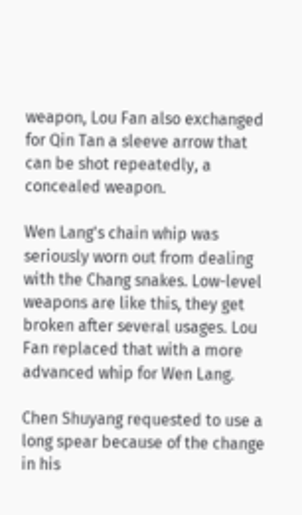weapon, Lou Fan also exchanged for Qin Tan a sleeve arrow that can be shot repeatedly, a concealed weapon.

Wen Lang's chain whip was seriously worn out from dealing with the Chang snakes. Low-level weapons are like this, they get broken after several usages. Lou Fan replaced that with a more advanced whip for Wen Lang.

Chen Shuyang requested to use a long spear because of the change in his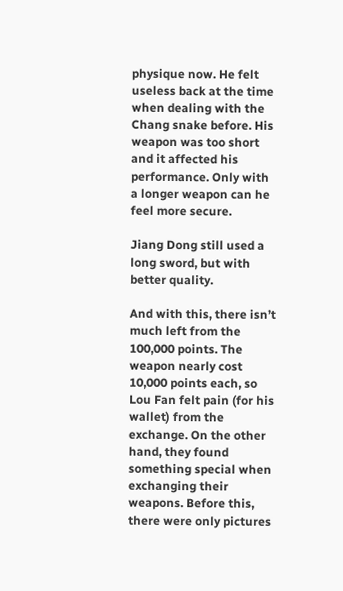physique now. He felt useless back at the time when dealing with the Chang snake before. His weapon was too short and it affected his performance. Only with a longer weapon can he feel more secure.

Jiang Dong still used a long sword, but with better quality.

And with this, there isn’t much left from the 100,000 points. The weapon nearly cost 10,000 points each, so Lou Fan felt pain (for his wallet) from the exchange. On the other hand, they found something special when exchanging their weapons. Before this, there were only pictures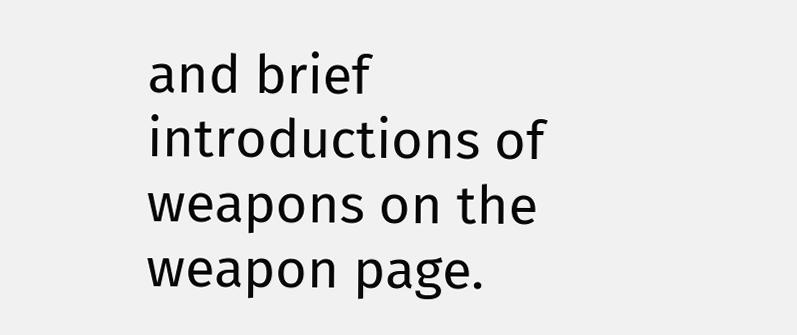and brief introductions of weapons on the weapon page.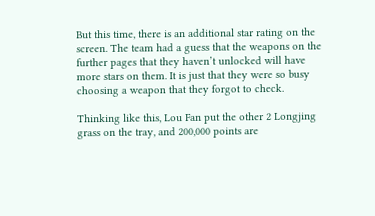But this time, there is an additional star rating on the screen. The team had a guess that the weapons on the further pages that they haven’t unlocked will have more stars on them. It is just that they were so busy choosing a weapon that they forgot to check.

Thinking like this, Lou Fan put the other 2 Longjing grass on the tray, and 200,000 points are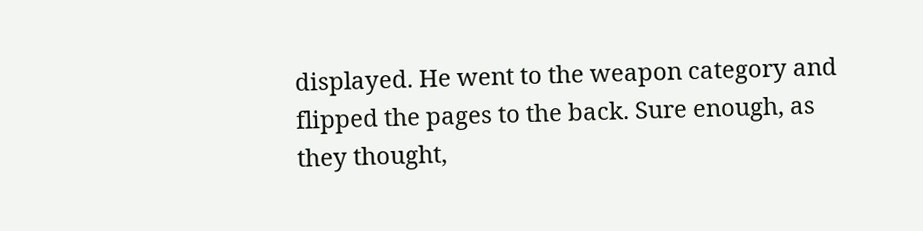displayed. He went to the weapon category and flipped the pages to the back. Sure enough, as they thought,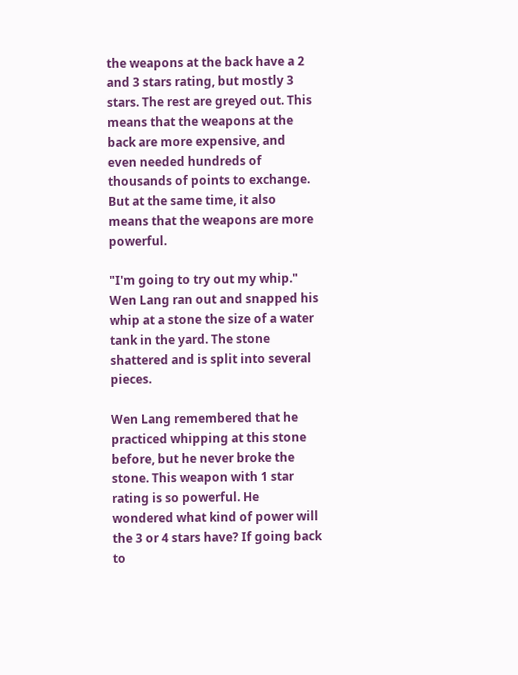the weapons at the back have a 2 and 3 stars rating, but mostly 3 stars. The rest are greyed out. This means that the weapons at the back are more expensive, and even needed hundreds of thousands of points to exchange. But at the same time, it also means that the weapons are more powerful.

"I'm going to try out my whip." Wen Lang ran out and snapped his whip at a stone the size of a water tank in the yard. The stone shattered and is split into several pieces.

Wen Lang remembered that he practiced whipping at this stone before, but he never broke the stone. This weapon with 1 star rating is so powerful. He wondered what kind of power will the 3 or 4 stars have? If going back to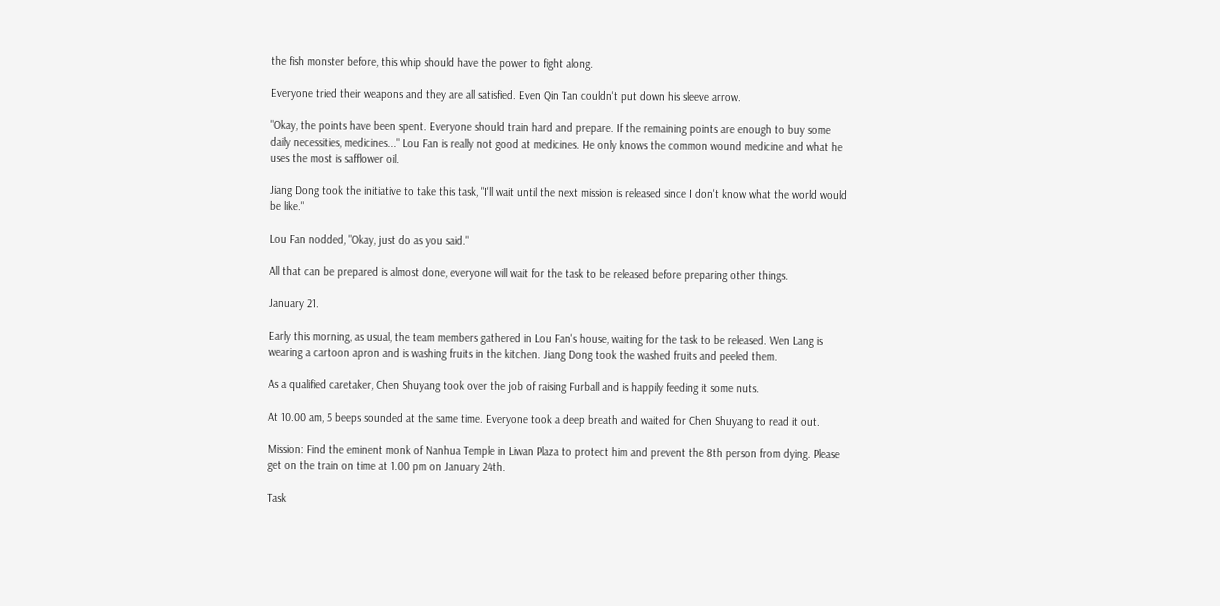the fish monster before, this whip should have the power to fight along.

Everyone tried their weapons and they are all satisfied. Even Qin Tan couldn't put down his sleeve arrow.

"Okay, the points have been spent. Everyone should train hard and prepare. If the remaining points are enough to buy some daily necessities, medicines..." Lou Fan is really not good at medicines. He only knows the common wound medicine and what he uses the most is safflower oil.

Jiang Dong took the initiative to take this task, "I'll wait until the next mission is released since I don't know what the world would be like."

Lou Fan nodded, "Okay, just do as you said."

All that can be prepared is almost done, everyone will wait for the task to be released before preparing other things.

January 21.

Early this morning, as usual, the team members gathered in Lou Fan's house, waiting for the task to be released. Wen Lang is wearing a cartoon apron and is washing fruits in the kitchen. Jiang Dong took the washed fruits and peeled them.

As a qualified caretaker, Chen Shuyang took over the job of raising Furball and is happily feeding it some nuts.

At 10.00 am, 5 beeps sounded at the same time. Everyone took a deep breath and waited for Chen Shuyang to read it out.

Mission: Find the eminent monk of Nanhua Temple in Liwan Plaza to protect him and prevent the 8th person from dying. Please get on the train on time at 1.00 pm on January 24th.

Task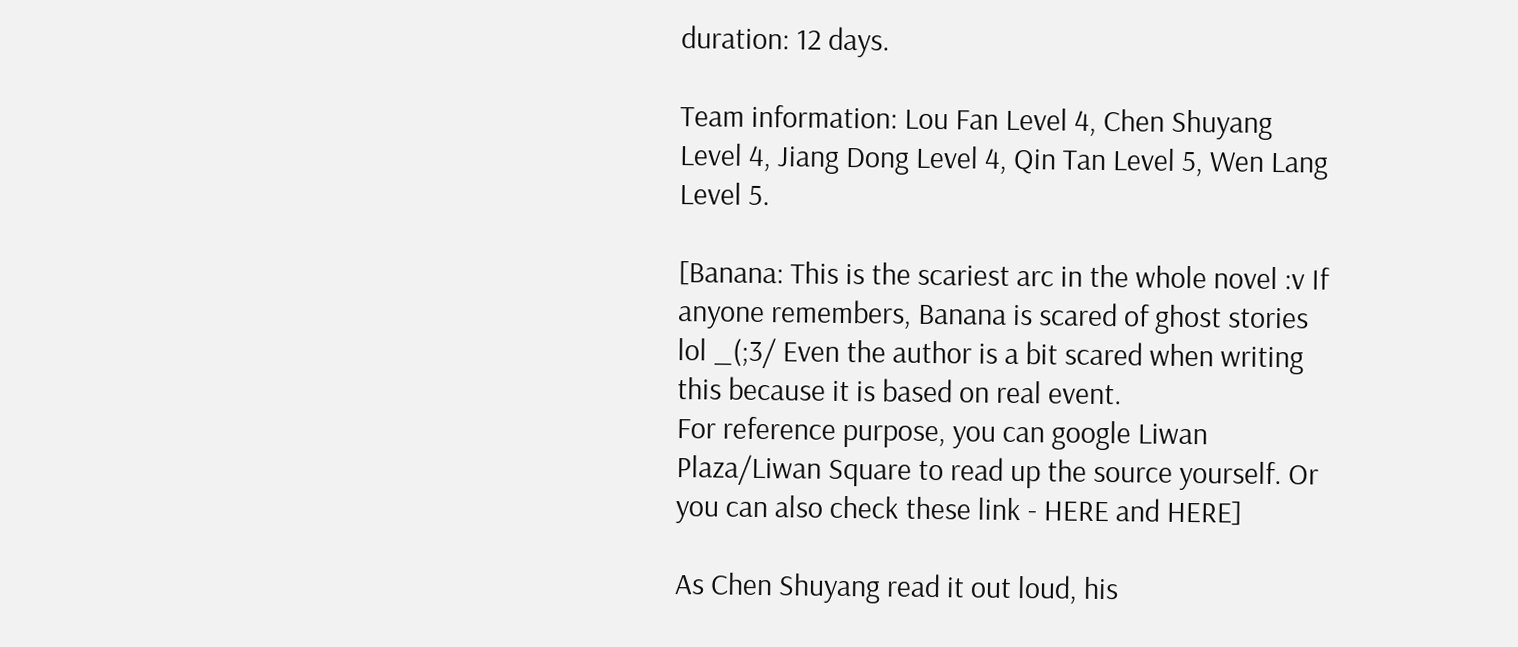duration: 12 days.

Team information: Lou Fan Level 4, Chen Shuyang Level 4, Jiang Dong Level 4, Qin Tan Level 5, Wen Lang Level 5.

[Banana: This is the scariest arc in the whole novel :v If anyone remembers, Banana is scared of ghost stories lol _(;3/ Even the author is a bit scared when writing this because it is based on real event.
For reference purpose, you can google Liwan Plaza/Liwan Square to read up the source yourself. Or you can also check these link - HERE and HERE]

As Chen Shuyang read it out loud, his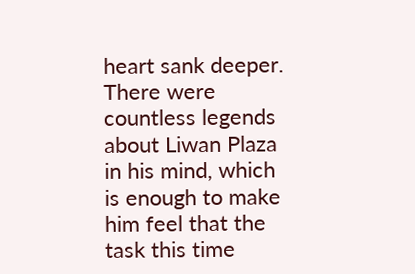heart sank deeper. There were countless legends about Liwan Plaza in his mind, which is enough to make him feel that the task this time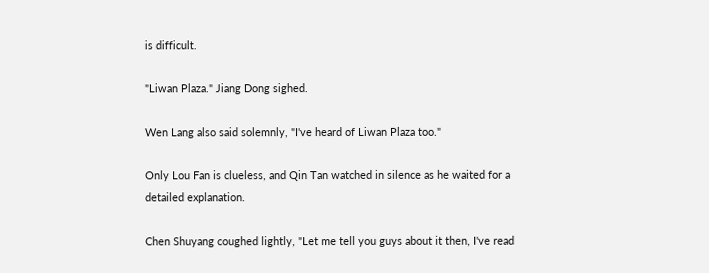is difficult.

"Liwan Plaza." Jiang Dong sighed.

Wen Lang also said solemnly, "I've heard of Liwan Plaza too."

Only Lou Fan is clueless, and Qin Tan watched in silence as he waited for a detailed explanation.

Chen Shuyang coughed lightly, "Let me tell you guys about it then, I've read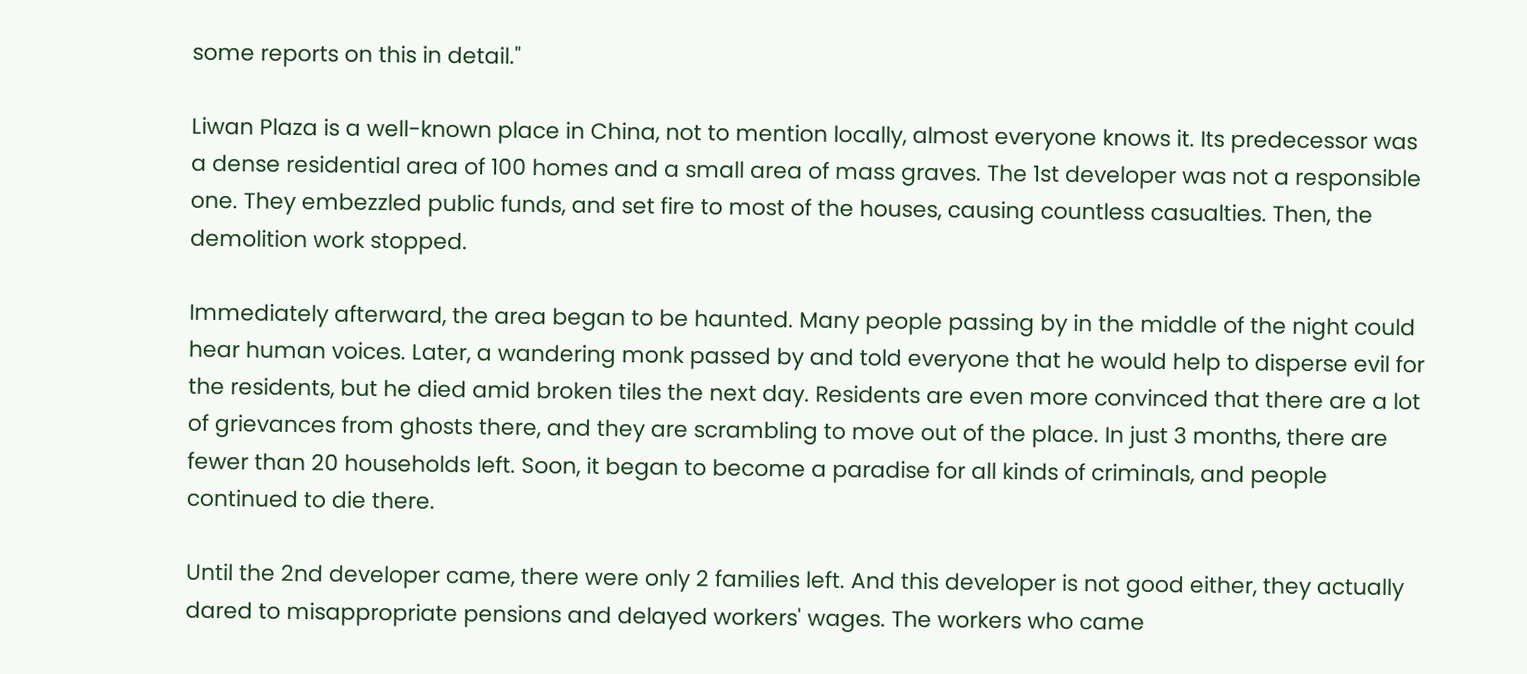some reports on this in detail."

Liwan Plaza is a well-known place in China, not to mention locally, almost everyone knows it. Its predecessor was a dense residential area of 100 homes and a small area of mass graves. The 1st developer was not a responsible one. They embezzled public funds, and set fire to most of the houses, causing countless casualties. Then, the demolition work stopped.

Immediately afterward, the area began to be haunted. Many people passing by in the middle of the night could hear human voices. Later, a wandering monk passed by and told everyone that he would help to disperse evil for the residents, but he died amid broken tiles the next day. Residents are even more convinced that there are a lot of grievances from ghosts there, and they are scrambling to move out of the place. In just 3 months, there are fewer than 20 households left. Soon, it began to become a paradise for all kinds of criminals, and people continued to die there.

Until the 2nd developer came, there were only 2 families left. And this developer is not good either, they actually dared to misappropriate pensions and delayed workers' wages. The workers who came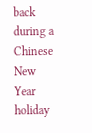back during a Chinese New Year holiday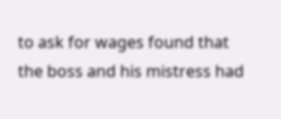to ask for wages found that the boss and his mistress had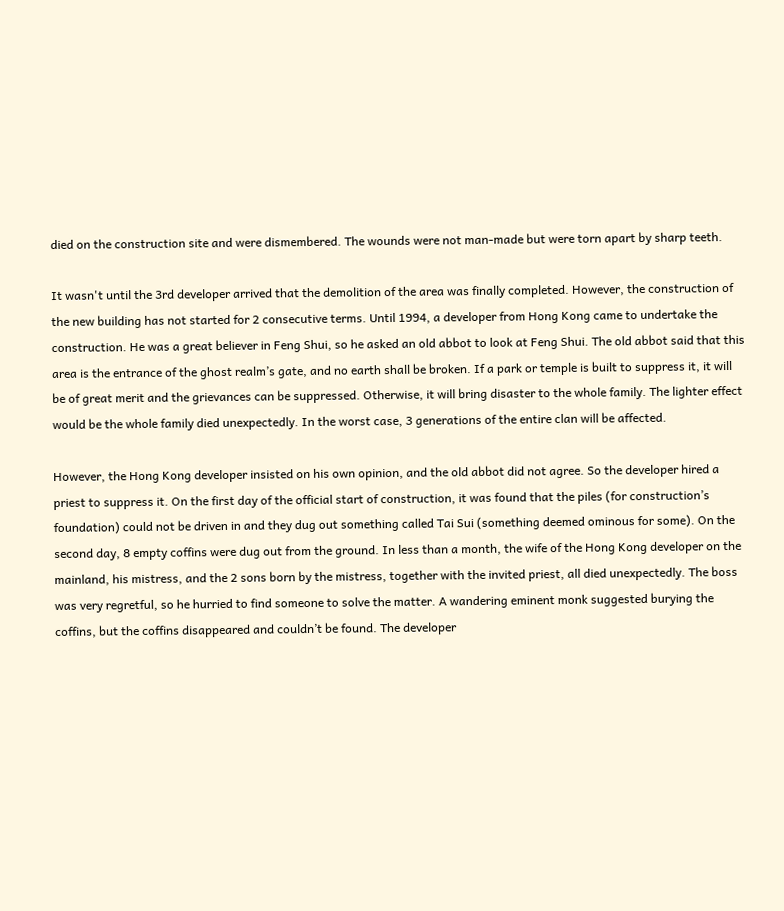died on the construction site and were dismembered. The wounds were not man-made but were torn apart by sharp teeth.

It wasn't until the 3rd developer arrived that the demolition of the area was finally completed. However, the construction of the new building has not started for 2 consecutive terms. Until 1994, a developer from Hong Kong came to undertake the construction. He was a great believer in Feng Shui, so he asked an old abbot to look at Feng Shui. The old abbot said that this area is the entrance of the ghost realm’s gate, and no earth shall be broken. If a park or temple is built to suppress it, it will be of great merit and the grievances can be suppressed. Otherwise, it will bring disaster to the whole family. The lighter effect would be the whole family died unexpectedly. In the worst case, 3 generations of the entire clan will be affected.

However, the Hong Kong developer insisted on his own opinion, and the old abbot did not agree. So the developer hired a priest to suppress it. On the first day of the official start of construction, it was found that the piles (for construction’s foundation) could not be driven in and they dug out something called Tai Sui (something deemed ominous for some). On the second day, 8 empty coffins were dug out from the ground. In less than a month, the wife of the Hong Kong developer on the mainland, his mistress, and the 2 sons born by the mistress, together with the invited priest, all died unexpectedly. The boss was very regretful, so he hurried to find someone to solve the matter. A wandering eminent monk suggested burying the coffins, but the coffins disappeared and couldn’t be found. The developer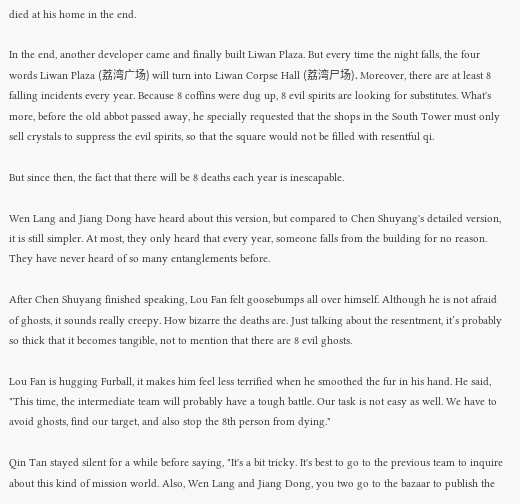died at his home in the end.

In the end, another developer came and finally built Liwan Plaza. But every time the night falls, the four words Liwan Plaza (荔湾广场) will turn into Liwan Corpse Hall (荔湾尸场). Moreover, there are at least 8 falling incidents every year. Because 8 coffins were dug up, 8 evil spirits are looking for substitutes. What's more, before the old abbot passed away, he specially requested that the shops in the South Tower must only sell crystals to suppress the evil spirits, so that the square would not be filled with resentful qi.

But since then, the fact that there will be 8 deaths each year is inescapable.

Wen Lang and Jiang Dong have heard about this version, but compared to Chen Shuyang's detailed version, it is still simpler. At most, they only heard that every year, someone falls from the building for no reason. They have never heard of so many entanglements before.

After Chen Shuyang finished speaking, Lou Fan felt goosebumps all over himself. Although he is not afraid of ghosts, it sounds really creepy. How bizarre the deaths are. Just talking about the resentment, it’s probably so thick that it becomes tangible, not to mention that there are 8 evil ghosts.

Lou Fan is hugging Furball, it makes him feel less terrified when he smoothed the fur in his hand. He said, "This time, the intermediate team will probably have a tough battle. Our task is not easy as well. We have to avoid ghosts, find our target, and also stop the 8th person from dying."

Qin Tan stayed silent for a while before saying, "It's a bit tricky. It's best to go to the previous team to inquire about this kind of mission world. Also, Wen Lang and Jiang Dong, you two go to the bazaar to publish the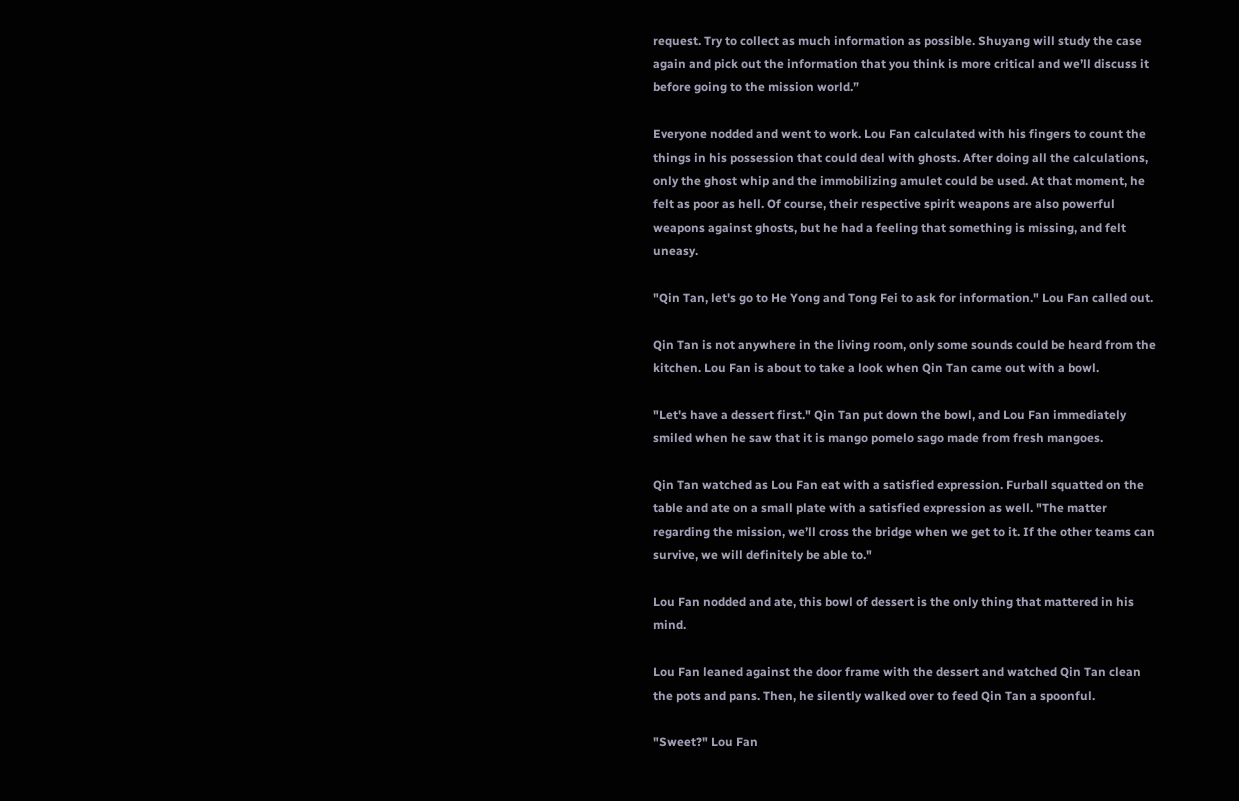request. Try to collect as much information as possible. Shuyang will study the case again and pick out the information that you think is more critical and we’ll discuss it before going to the mission world.”

Everyone nodded and went to work. Lou Fan calculated with his fingers to count the things in his possession that could deal with ghosts. After doing all the calculations, only the ghost whip and the immobilizing amulet could be used. At that moment, he felt as poor as hell. Of course, their respective spirit weapons are also powerful weapons against ghosts, but he had a feeling that something is missing, and felt uneasy.

"Qin Tan, let's go to He Yong and Tong Fei to ask for information." Lou Fan called out.

Qin Tan is not anywhere in the living room, only some sounds could be heard from the kitchen. Lou Fan is about to take a look when Qin Tan came out with a bowl.

"Let's have a dessert first." Qin Tan put down the bowl, and Lou Fan immediately smiled when he saw that it is mango pomelo sago made from fresh mangoes.

Qin Tan watched as Lou Fan eat with a satisfied expression. Furball squatted on the table and ate on a small plate with a satisfied expression as well. "The matter regarding the mission, we’ll cross the bridge when we get to it. If the other teams can survive, we will definitely be able to."

Lou Fan nodded and ate, this bowl of dessert is the only thing that mattered in his mind.

Lou Fan leaned against the door frame with the dessert and watched Qin Tan clean the pots and pans. Then, he silently walked over to feed Qin Tan a spoonful.

"Sweet?" Lou Fan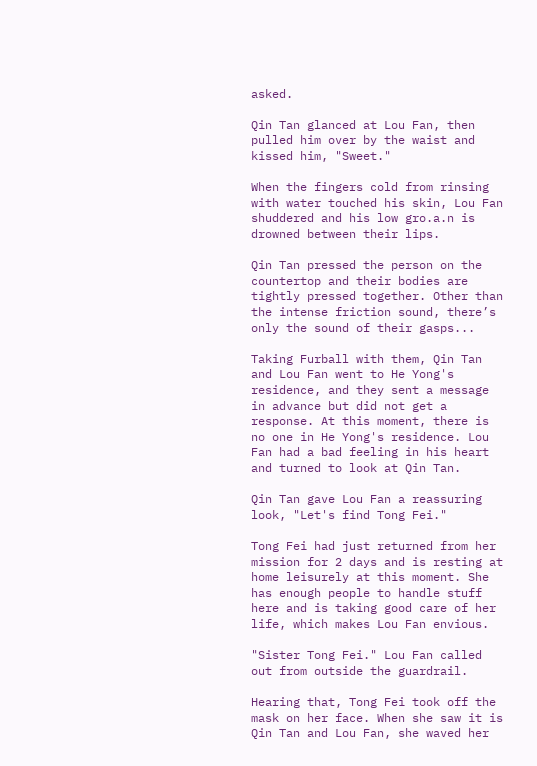asked.

Qin Tan glanced at Lou Fan, then pulled him over by the waist and kissed him, "Sweet."

When the fingers cold from rinsing with water touched his skin, Lou Fan shuddered and his low gro.a.n is drowned between their lips.

Qin Tan pressed the person on the countertop and their bodies are tightly pressed together. Other than the intense friction sound, there’s only the sound of their gasps...

Taking Furball with them, Qin Tan and Lou Fan went to He Yong's residence, and they sent a message in advance but did not get a response. At this moment, there is no one in He Yong's residence. Lou Fan had a bad feeling in his heart and turned to look at Qin Tan.

Qin Tan gave Lou Fan a reassuring look, "Let's find Tong Fei."

Tong Fei had just returned from her mission for 2 days and is resting at home leisurely at this moment. She has enough people to handle stuff here and is taking good care of her life, which makes Lou Fan envious.

"Sister Tong Fei." Lou Fan called out from outside the guardrail.

Hearing that, Tong Fei took off the mask on her face. When she saw it is Qin Tan and Lou Fan, she waved her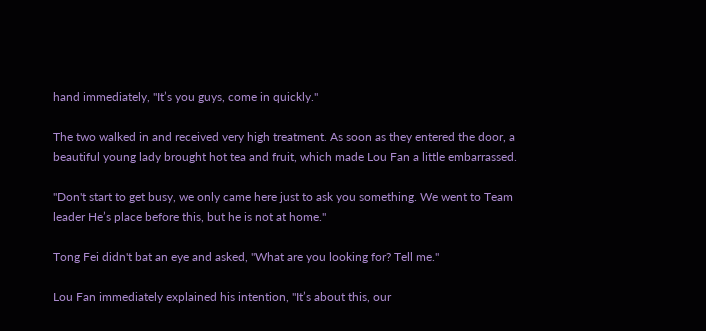hand immediately, "It’s you guys, come in quickly."

The two walked in and received very high treatment. As soon as they entered the door, a beautiful young lady brought hot tea and fruit, which made Lou Fan a little embarrassed.

"Don't start to get busy, we only came here just to ask you something. We went to Team leader He’s place before this, but he is not at home."

Tong Fei didn't bat an eye and asked, "What are you looking for? Tell me."

Lou Fan immediately explained his intention, "It’s about this, our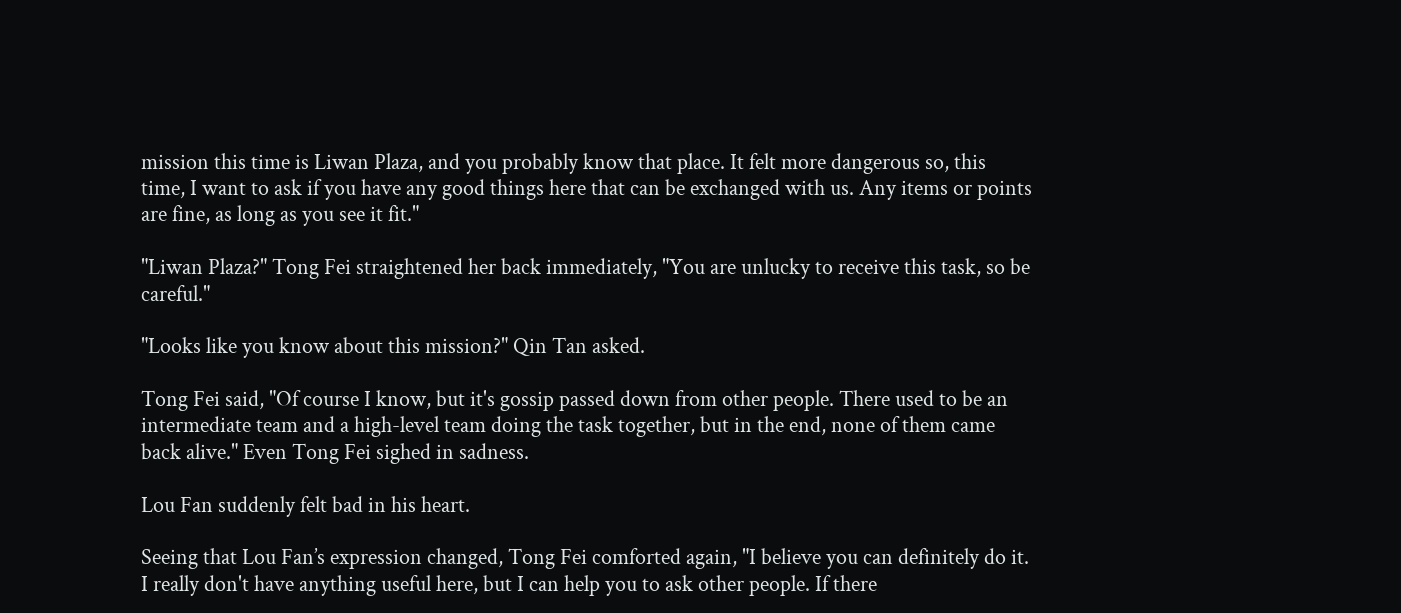mission this time is Liwan Plaza, and you probably know that place. It felt more dangerous so, this time, I want to ask if you have any good things here that can be exchanged with us. Any items or points are fine, as long as you see it fit."

"Liwan Plaza?" Tong Fei straightened her back immediately, "You are unlucky to receive this task, so be careful."

"Looks like you know about this mission?" Qin Tan asked.

Tong Fei said, "Of course I know, but it's gossip passed down from other people. There used to be an intermediate team and a high-level team doing the task together, but in the end, none of them came back alive." Even Tong Fei sighed in sadness.

Lou Fan suddenly felt bad in his heart.

Seeing that Lou Fan’s expression changed, Tong Fei comforted again, "I believe you can definitely do it. I really don't have anything useful here, but I can help you to ask other people. If there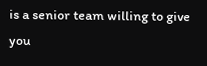is a senior team willing to give you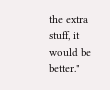the extra stuff, it would be better."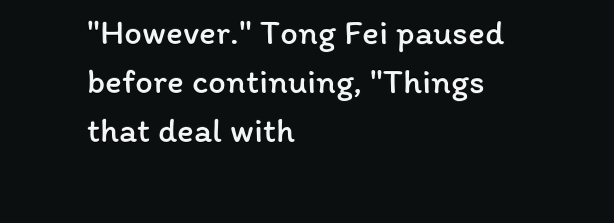"However." Tong Fei paused before continuing, "Things that deal with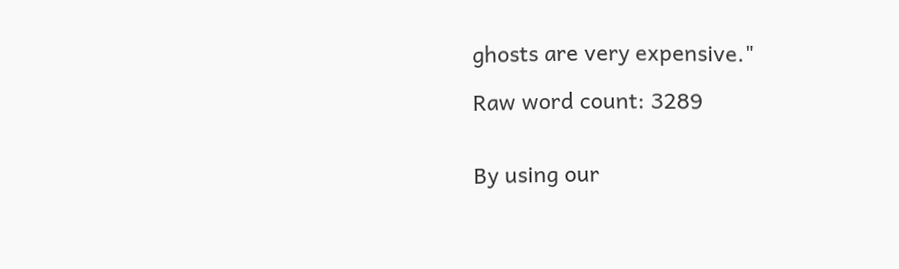ghosts are very expensive."

Raw word count: 3289


By using our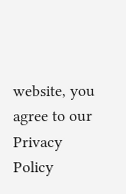website, you agree to our Privacy Policy